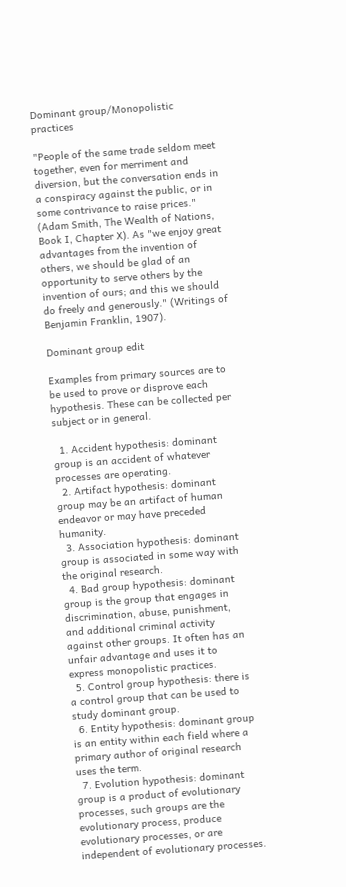Dominant group/Monopolistic practices

"People of the same trade seldom meet together, even for merriment and diversion, but the conversation ends in a conspiracy against the public, or in some contrivance to raise prices." (Adam Smith, The Wealth of Nations, Book I, Chapter X). As "we enjoy great advantages from the invention of others, we should be glad of an opportunity to serve others by the invention of ours; and this we should do freely and generously." (Writings of Benjamin Franklin, 1907).

Dominant group edit

Examples from primary sources are to be used to prove or disprove each hypothesis. These can be collected per subject or in general.

  1. Accident hypothesis: dominant group is an accident of whatever processes are operating.
  2. Artifact hypothesis: dominant group may be an artifact of human endeavor or may have preceded humanity.
  3. Association hypothesis: dominant group is associated in some way with the original research.
  4. Bad group hypothesis: dominant group is the group that engages in discrimination, abuse, punishment, and additional criminal activity against other groups. It often has an unfair advantage and uses it to express monopolistic practices.
  5. Control group hypothesis: there is a control group that can be used to study dominant group.
  6. Entity hypothesis: dominant group is an entity within each field where a primary author of original research uses the term.
  7. Evolution hypothesis: dominant group is a product of evolutionary processes, such groups are the evolutionary process, produce evolutionary processes, or are independent of evolutionary processes.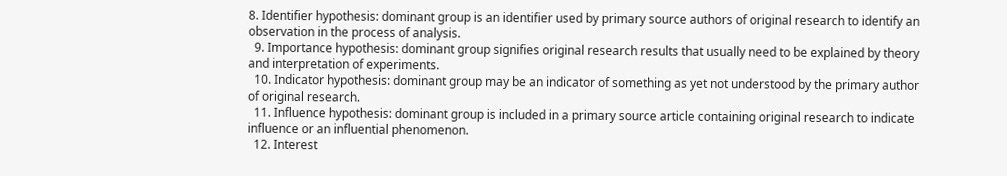8. Identifier hypothesis: dominant group is an identifier used by primary source authors of original research to identify an observation in the process of analysis.
  9. Importance hypothesis: dominant group signifies original research results that usually need to be explained by theory and interpretation of experiments.
  10. Indicator hypothesis: dominant group may be an indicator of something as yet not understood by the primary author of original research.
  11. Influence hypothesis: dominant group is included in a primary source article containing original research to indicate influence or an influential phenomenon.
  12. Interest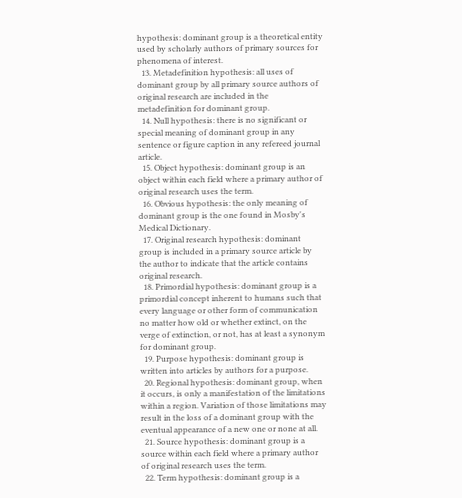hypothesis: dominant group is a theoretical entity used by scholarly authors of primary sources for phenomena of interest.
  13. Metadefinition hypothesis: all uses of dominant group by all primary source authors of original research are included in the metadefinition for dominant group.
  14. Null hypothesis: there is no significant or special meaning of dominant group in any sentence or figure caption in any refereed journal article.
  15. Object hypothesis: dominant group is an object within each field where a primary author of original research uses the term.
  16. Obvious hypothesis: the only meaning of dominant group is the one found in Mosby's Medical Dictionary.
  17. Original research hypothesis: dominant group is included in a primary source article by the author to indicate that the article contains original research.
  18. Primordial hypothesis: dominant group is a primordial concept inherent to humans such that every language or other form of communication no matter how old or whether extinct, on the verge of extinction, or not, has at least a synonym for dominant group.
  19. Purpose hypothesis: dominant group is written into articles by authors for a purpose.
  20. Regional hypothesis: dominant group, when it occurs, is only a manifestation of the limitations within a region. Variation of those limitations may result in the loss of a dominant group with the eventual appearance of a new one or none at all.
  21. Source hypothesis: dominant group is a source within each field where a primary author of original research uses the term.
  22. Term hypothesis: dominant group is a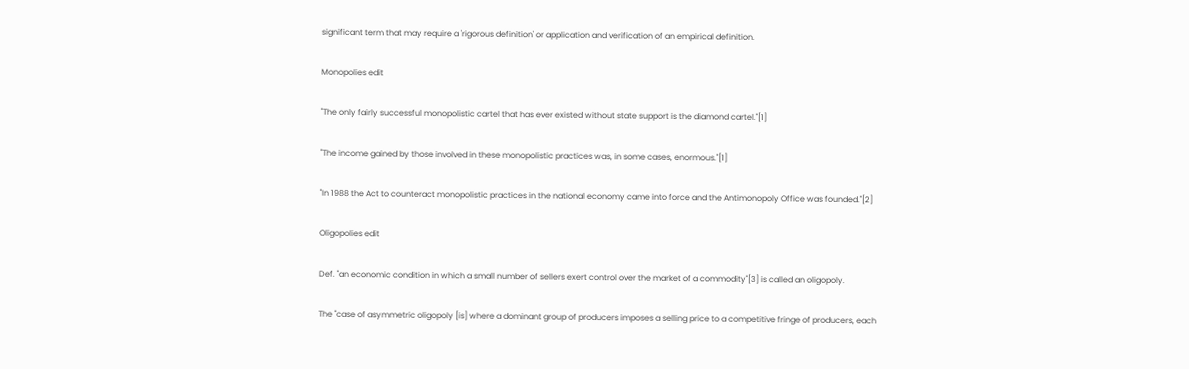significant term that may require a 'rigorous definition' or application and verification of an empirical definition.

Monopolies edit

"The only fairly successful monopolistic cartel that has ever existed without state support is the diamond cartel."[1]

"The income gained by those involved in these monopolistic practices was, in some cases, enormous."[1]

"In 1988 the Act to counteract monopolistic practices in the national economy came into force and the Antimonopoly Office was founded."[2]

Oligopolies edit

Def. "an economic condition in which a small number of sellers exert control over the market of a commodity"[3] is called an oligopoly.

The "case of asymmetric oligopoly [is] where a dominant group of producers imposes a selling price to a competitive fringe of producers, each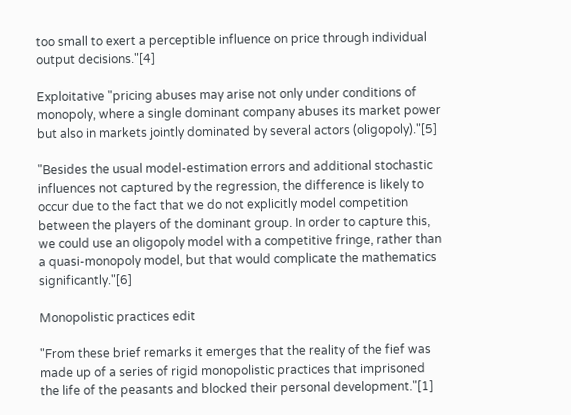too small to exert a perceptible influence on price through individual output decisions."[4]

Exploitative "pricing abuses may arise not only under conditions of monopoly, where a single dominant company abuses its market power but also in markets jointly dominated by several actors (oligopoly)."[5]

"Besides the usual model-estimation errors and additional stochastic influences not captured by the regression, the difference is likely to occur due to the fact that we do not explicitly model competition between the players of the dominant group. In order to capture this, we could use an oligopoly model with a competitive fringe, rather than a quasi-monopoly model, but that would complicate the mathematics significantly."[6]

Monopolistic practices edit

"From these brief remarks it emerges that the reality of the fief was made up of a series of rigid monopolistic practices that imprisoned the life of the peasants and blocked their personal development."[1]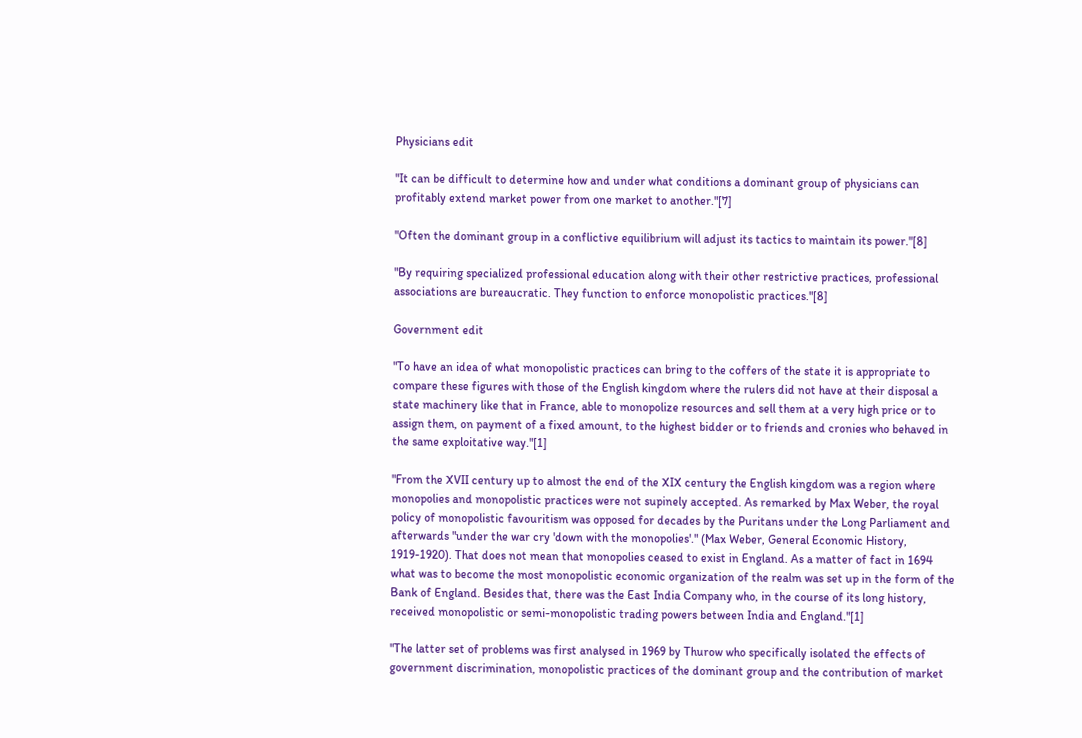Physicians edit

"It can be difficult to determine how and under what conditions a dominant group of physicians can profitably extend market power from one market to another."[7]

"Often the dominant group in a conflictive equilibrium will adjust its tactics to maintain its power."[8]

"By requiring specialized professional education along with their other restrictive practices, professional associations are bureaucratic. They function to enforce monopolistic practices."[8]

Government edit

"To have an idea of what monopolistic practices can bring to the coffers of the state it is appropriate to compare these figures with those of the English kingdom where the rulers did not have at their disposal a state machinery like that in France, able to monopolize resources and sell them at a very high price or to assign them, on payment of a fixed amount, to the highest bidder or to friends and cronies who behaved in the same exploitative way."[1]

"From the XVII century up to almost the end of the XIX century the English kingdom was a region where monopolies and monopolistic practices were not supinely accepted. As remarked by Max Weber, the royal policy of monopolistic favouritism was opposed for decades by the Puritans under the Long Parliament and afterwards "under the war cry 'down with the monopolies'." (Max Weber, General Economic History, 1919-1920). That does not mean that monopolies ceased to exist in England. As a matter of fact in 1694 what was to become the most monopolistic economic organization of the realm was set up in the form of the Bank of England. Besides that, there was the East India Company who, in the course of its long history, received monopolistic or semi-monopolistic trading powers between India and England."[1]

"The latter set of problems was first analysed in 1969 by Thurow who specifically isolated the effects of government discrimination, monopolistic practices of the dominant group and the contribution of market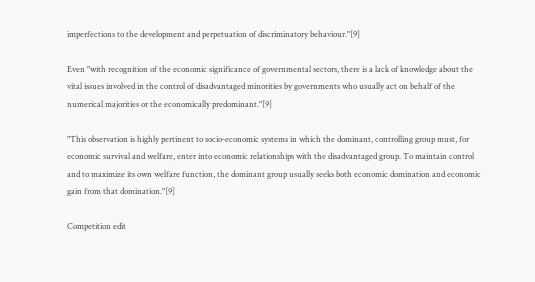imperfections to the development and perpetuation of discriminatory behaviour."[9]

Even "with recognition of the economic significance of governmental sectors, there is a lack of knowledge about the vital issues involved in the control of disadvantaged minorities by governments who usually act on behalf of the numerical majorities or the economically predominant."[9]

"This observation is highly pertinent to socio-economic systems in which the dominant, controlling group must, for economic survival and welfare, enter into economic relationships with the disadvantaged group. To maintain control and to maximize its own welfare function, the dominant group usually seeks both economic domination and economic gain from that domination."[9]

Competition edit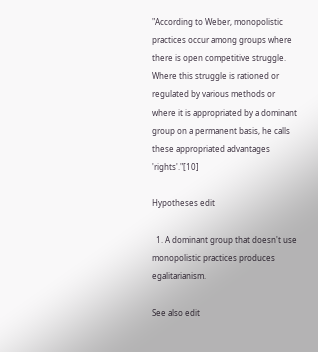"According to Weber, monopolistic practices occur among groups where there is open competitive struggle. Where this struggle is rationed or regulated by various methods or where it is appropriated by a dominant group on a permanent basis, he calls these appropriated advantages 'rights'."[10]

Hypotheses edit

  1. A dominant group that doesn't use monopolistic practices produces egalitarianism.

See also edit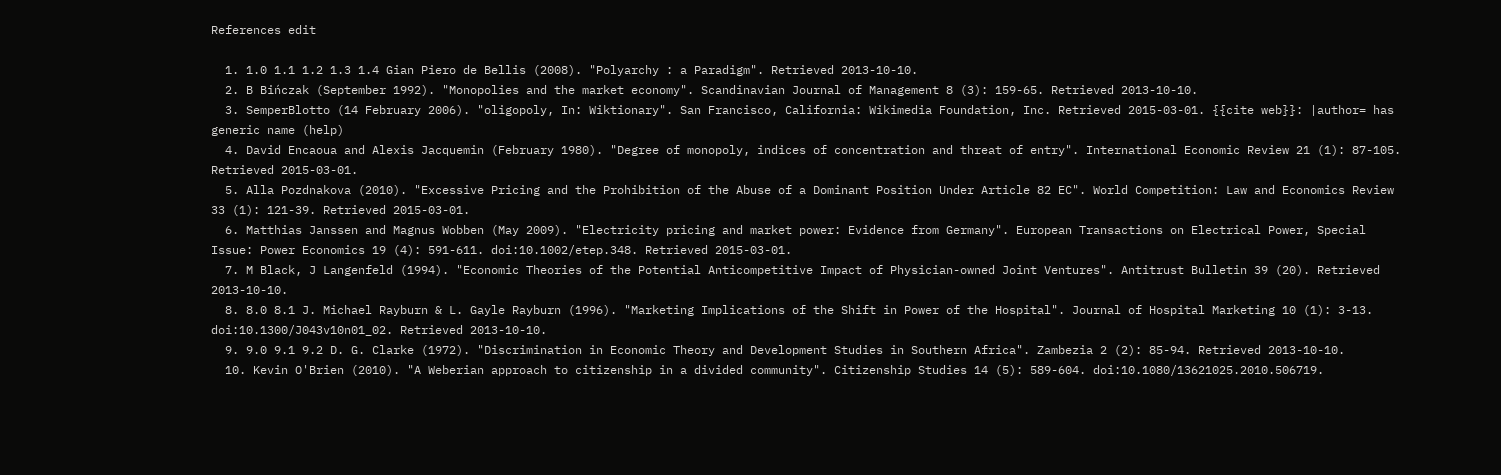References edit

  1. 1.0 1.1 1.2 1.3 1.4 Gian Piero de Bellis (2008). "Polyarchy : a Paradigm". Retrieved 2013-10-10.
  2. B Bińczak (September 1992). "Monopolies and the market economy". Scandinavian Journal of Management 8 (3): 159-65. Retrieved 2013-10-10.
  3. SemperBlotto (14 February 2006). "oligopoly, In: Wiktionary". San Francisco, California: Wikimedia Foundation, Inc. Retrieved 2015-03-01. {{cite web}}: |author= has generic name (help)
  4. David Encaoua and Alexis Jacquemin (February 1980). "Degree of monopoly, indices of concentration and threat of entry". International Economic Review 21 (1): 87-105. Retrieved 2015-03-01.
  5. Alla Pozdnakova (2010). "Excessive Pricing and the Prohibition of the Abuse of a Dominant Position Under Article 82 EC". World Competition: Law and Economics Review 33 (1): 121-39. Retrieved 2015-03-01.
  6. Matthias Janssen and Magnus Wobben (May 2009). "Electricity pricing and market power: Evidence from Germany". European Transactions on Electrical Power, Special Issue: Power Economics 19 (4): 591-611. doi:10.1002/etep.348. Retrieved 2015-03-01.
  7. M Black, J Langenfeld (1994). "Economic Theories of the Potential Anticompetitive Impact of Physician-owned Joint Ventures". Antitrust Bulletin 39 (20). Retrieved 2013-10-10.
  8. 8.0 8.1 J. Michael Rayburn & L. Gayle Rayburn (1996). "Marketing Implications of the Shift in Power of the Hospital". Journal of Hospital Marketing 10 (1): 3-13. doi:10.1300/J043v10n01_02. Retrieved 2013-10-10.
  9. 9.0 9.1 9.2 D. G. Clarke (1972). "Discrimination in Economic Theory and Development Studies in Southern Africa". Zambezia 2 (2): 85-94. Retrieved 2013-10-10.
  10. Kevin O'Brien (2010). "A Weberian approach to citizenship in a divided community". Citizenship Studies 14 (5): 589-604. doi:10.1080/13621025.2010.506719.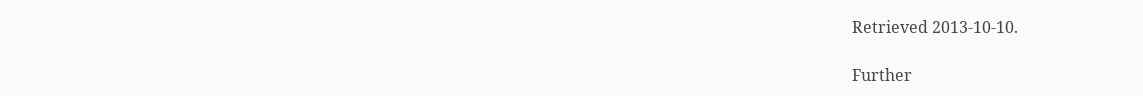Retrieved 2013-10-10.

Further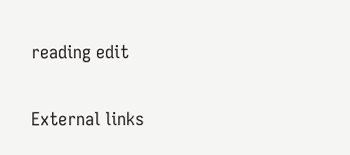reading edit

External links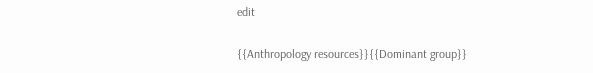edit

{{Anthropology resources}}{{Dominant group}}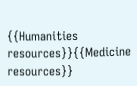{{Humanities resources}}{{Medicine resources}}